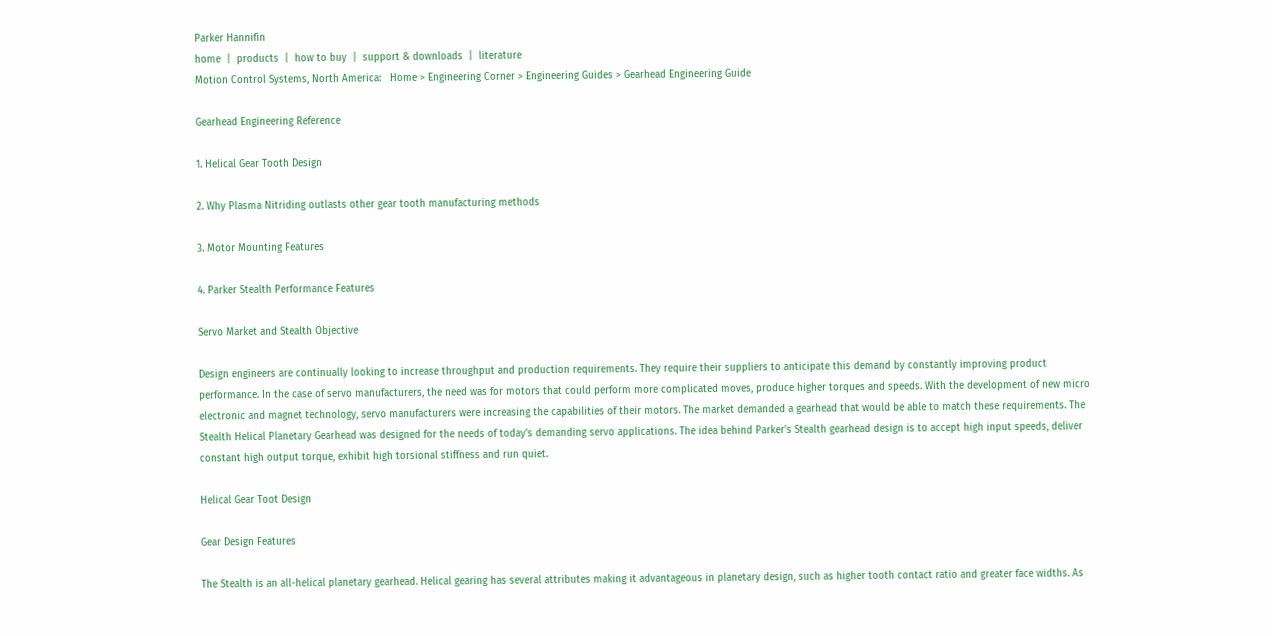Parker Hannifin
home  |  products  |  how to buy  |  support & downloads  |  literature
Motion Control Systems, North America:   Home > Engineering Corner > Engineering Guides > Gearhead Engineering Guide

Gearhead Engineering Reference

1. Helical Gear Tooth Design

2. Why Plasma Nitriding outlasts other gear tooth manufacturing methods

3. Motor Mounting Features

4. Parker Stealth Performance Features

Servo Market and Stealth Objective

Design engineers are continually looking to increase throughput and production requirements. They require their suppliers to anticipate this demand by constantly improving product performance. In the case of servo manufacturers, the need was for motors that could perform more complicated moves, produce higher torques and speeds. With the development of new micro electronic and magnet technology, servo manufacturers were increasing the capabilities of their motors. The market demanded a gearhead that would be able to match these requirements. The Stealth Helical Planetary Gearhead was designed for the needs of today's demanding servo applications. The idea behind Parker's Stealth gearhead design is to accept high input speeds, deliver constant high output torque, exhibit high torsional stiffness and run quiet.

Helical Gear Toot Design

Gear Design Features

The Stealth is an all-helical planetary gearhead. Helical gearing has several attributes making it advantageous in planetary design, such as higher tooth contact ratio and greater face widths. As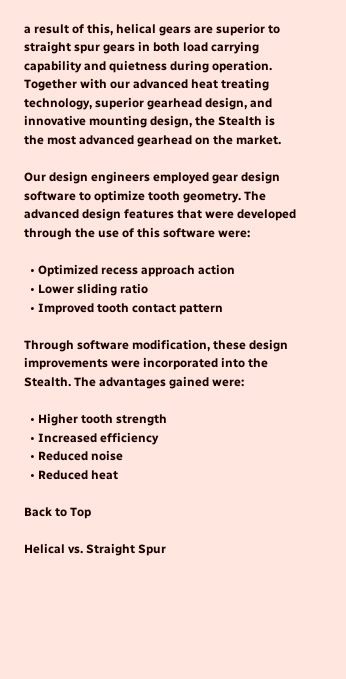a result of this, helical gears are superior to straight spur gears in both load carrying capability and quietness during operation. Together with our advanced heat treating technology, superior gearhead design, and innovative mounting design, the Stealth is the most advanced gearhead on the market.

Our design engineers employed gear design software to optimize tooth geometry. The advanced design features that were developed through the use of this software were:

  • Optimized recess approach action
  • Lower sliding ratio
  • Improved tooth contact pattern

Through software modification, these design improvements were incorporated into the Stealth. The advantages gained were:

  • Higher tooth strength
  • Increased efficiency
  • Reduced noise
  • Reduced heat

Back to Top

Helical vs. Straight Spur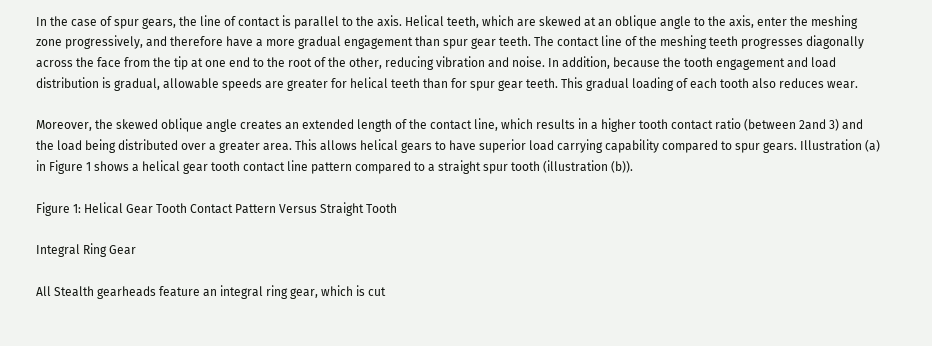In the case of spur gears, the line of contact is parallel to the axis. Helical teeth, which are skewed at an oblique angle to the axis, enter the meshing zone progressively, and therefore have a more gradual engagement than spur gear teeth. The contact line of the meshing teeth progresses diagonally across the face from the tip at one end to the root of the other, reducing vibration and noise. In addition, because the tooth engagement and load distribution is gradual, allowable speeds are greater for helical teeth than for spur gear teeth. This gradual loading of each tooth also reduces wear.

Moreover, the skewed oblique angle creates an extended length of the contact line, which results in a higher tooth contact ratio (between 2and 3) and the load being distributed over a greater area. This allows helical gears to have superior load carrying capability compared to spur gears. Illustration (a) in Figure 1 shows a helical gear tooth contact line pattern compared to a straight spur tooth (illustration (b)).

Figure 1: Helical Gear Tooth Contact Pattern Versus Straight Tooth

Integral Ring Gear

All Stealth gearheads feature an integral ring gear, which is cut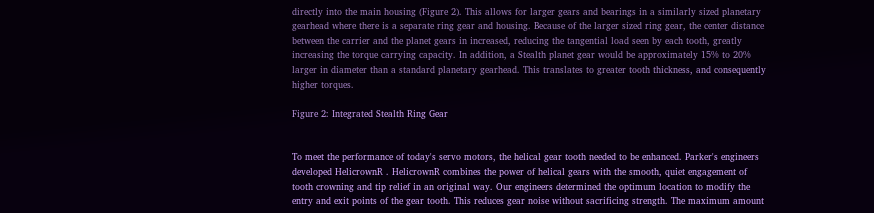directly into the main housing (Figure 2). This allows for larger gears and bearings in a similarly sized planetary gearhead where there is a separate ring gear and housing. Because of the larger sized ring gear, the center distance between the carrier and the planet gears in increased, reducing the tangential load seen by each tooth, greatly increasing the torque carrying capacity. In addition, a Stealth planet gear would be approximately 15% to 20% larger in diameter than a standard planetary gearhead. This translates to greater tooth thickness, and consequently higher torques.

Figure 2: Integrated Stealth Ring Gear


To meet the performance of today's servo motors, the helical gear tooth needed to be enhanced. Parker's engineers developed HelicrownR . HelicrownR combines the power of helical gears with the smooth, quiet engagement of tooth crowning and tip relief in an original way. Our engineers determined the optimum location to modify the entry and exit points of the gear tooth. This reduces gear noise without sacrificing strength. The maximum amount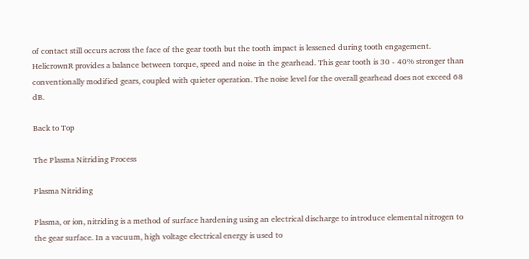of contact still occurs across the face of the gear tooth but the tooth impact is lessened during tooth engagement. HelicrownR provides a balance between torque, speed and noise in the gearhead. This gear tooth is 30 - 40% stronger than conventionally modified gears, coupled with quieter operation. The noise level for the overall gearhead does not exceed 68 dB.

Back to Top

The Plasma Nitriding Process

Plasma Nitriding

Plasma, or ion, nitriding is a method of surface hardening using an electrical discharge to introduce elemental nitrogen to the gear surface. In a vacuum, high voltage electrical energy is used to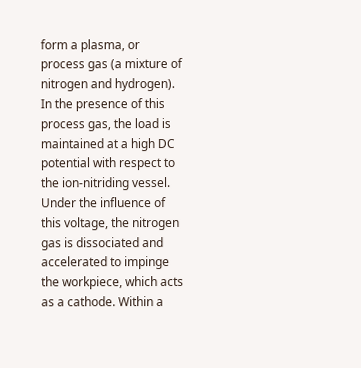form a plasma, or process gas (a mixture of nitrogen and hydrogen). In the presence of this process gas, the load is maintained at a high DC potential with respect to the ion-nitriding vessel. Under the influence of this voltage, the nitrogen gas is dissociated and accelerated to impinge the workpiece, which acts as a cathode. Within a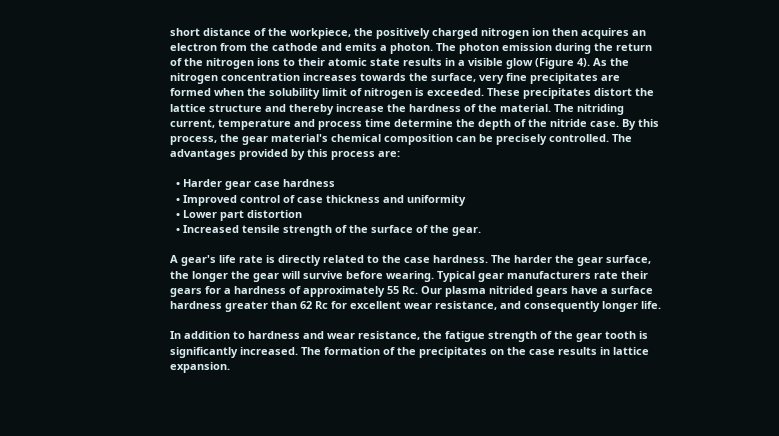short distance of the workpiece, the positively charged nitrogen ion then acquires an electron from the cathode and emits a photon. The photon emission during the return of the nitrogen ions to their atomic state results in a visible glow (Figure 4). As the nitrogen concentration increases towards the surface, very fine precipitates are formed when the solubility limit of nitrogen is exceeded. These precipitates distort the lattice structure and thereby increase the hardness of the material. The nitriding current, temperature and process time determine the depth of the nitride case. By this process, the gear material's chemical composition can be precisely controlled. The advantages provided by this process are:

  • Harder gear case hardness
  • Improved control of case thickness and uniformity
  • Lower part distortion
  • Increased tensile strength of the surface of the gear.

A gear's life rate is directly related to the case hardness. The harder the gear surface, the longer the gear will survive before wearing. Typical gear manufacturers rate their gears for a hardness of approximately 55 Rc. Our plasma nitrided gears have a surface hardness greater than 62 Rc for excellent wear resistance, and consequently longer life.

In addition to hardness and wear resistance, the fatigue strength of the gear tooth is significantly increased. The formation of the precipitates on the case results in lattice expansion.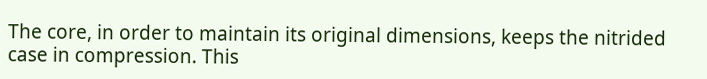The core, in order to maintain its original dimensions, keeps the nitrided case in compression. This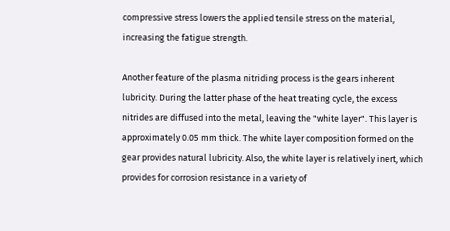compressive stress lowers the applied tensile stress on the material, increasing the fatigue strength.

Another feature of the plasma nitriding process is the gears inherent lubricity. During the latter phase of the heat treating cycle, the excess nitrides are diffused into the metal, leaving the "white layer". This layer is approximately 0.05 mm thick. The white layer composition formed on the gear provides natural lubricity. Also, the white layer is relatively inert, which provides for corrosion resistance in a variety of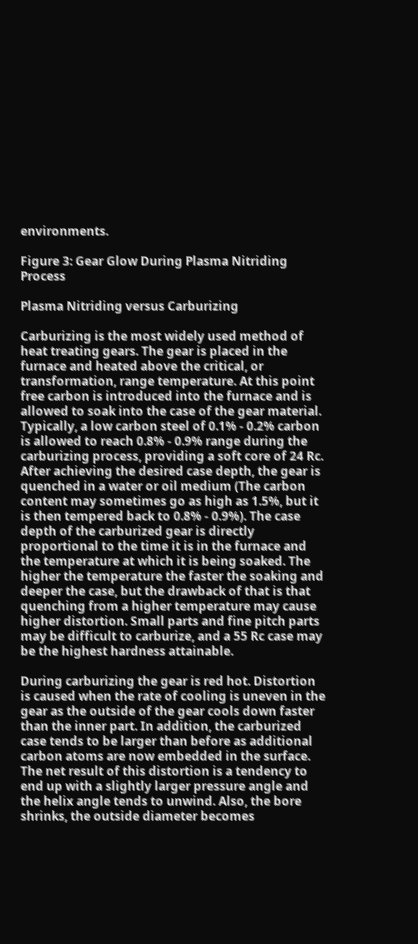environments.

Figure 3: Gear Glow During Plasma Nitriding Process

Plasma Nitriding versus Carburizing

Carburizing is the most widely used method of heat treating gears. The gear is placed in the furnace and heated above the critical, or transformation, range temperature. At this point free carbon is introduced into the furnace and is allowed to soak into the case of the gear material. Typically, a low carbon steel of 0.1% - 0.2% carbon is allowed to reach 0.8% - 0.9% range during the carburizing process, providing a soft core of 24 Rc. After achieving the desired case depth, the gear is quenched in a water or oil medium (The carbon content may sometimes go as high as 1.5%, but it is then tempered back to 0.8% - 0.9%). The case depth of the carburized gear is directly proportional to the time it is in the furnace and the temperature at which it is being soaked. The higher the temperature the faster the soaking and deeper the case, but the drawback of that is that quenching from a higher temperature may cause higher distortion. Small parts and fine pitch parts may be difficult to carburize, and a 55 Rc case may be the highest hardness attainable.

During carburizing the gear is red hot. Distortion is caused when the rate of cooling is uneven in the gear as the outside of the gear cools down faster than the inner part. In addition, the carburized case tends to be larger than before as additional carbon atoms are now embedded in the surface. The net result of this distortion is a tendency to end up with a slightly larger pressure angle and the helix angle tends to unwind. Also, the bore shrinks, the outside diameter becomes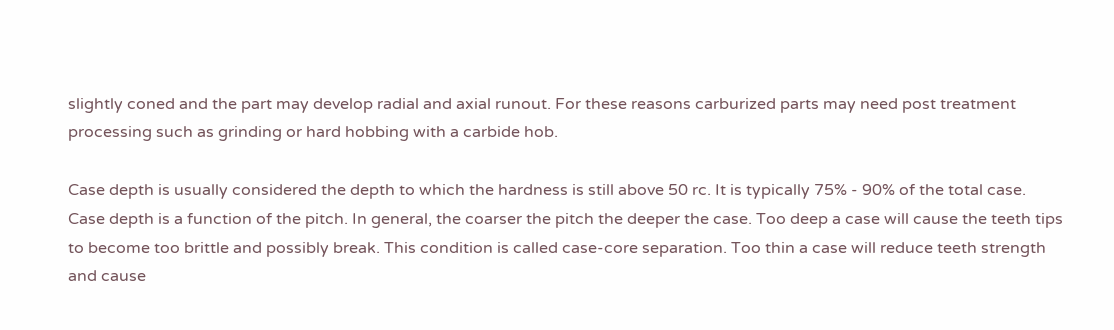slightly coned and the part may develop radial and axial runout. For these reasons carburized parts may need post treatment processing such as grinding or hard hobbing with a carbide hob.

Case depth is usually considered the depth to which the hardness is still above 50 rc. It is typically 75% - 90% of the total case. Case depth is a function of the pitch. In general, the coarser the pitch the deeper the case. Too deep a case will cause the teeth tips to become too brittle and possibly break. This condition is called case-core separation. Too thin a case will reduce teeth strength and cause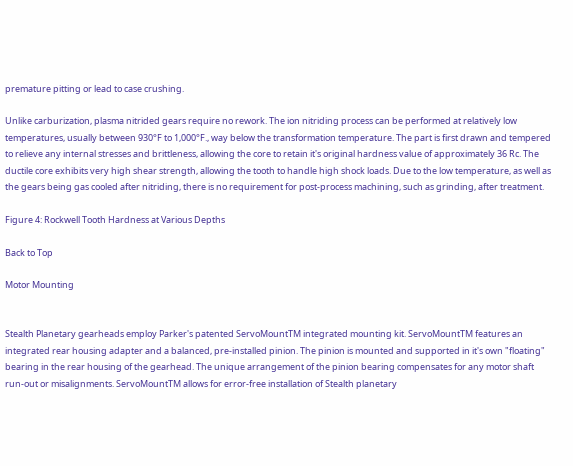premature pitting or lead to case crushing.

Unlike carburization, plasma nitrided gears require no rework. The ion nitriding process can be performed at relatively low temperatures, usually between 930°F to 1,000°F., way below the transformation temperature. The part is first drawn and tempered to relieve any internal stresses and brittleness, allowing the core to retain it's original hardness value of approximately 36 Rc. The ductile core exhibits very high shear strength, allowing the tooth to handle high shock loads. Due to the low temperature, as well as the gears being gas cooled after nitriding, there is no requirement for post-process machining, such as grinding, after treatment.

Figure 4: Rockwell Tooth Hardness at Various Depths

Back to Top

Motor Mounting


Stealth Planetary gearheads employ Parker's patented ServoMountTM integrated mounting kit. ServoMountTM features an integrated rear housing adapter and a balanced, pre-installed pinion. The pinion is mounted and supported in it's own "floating" bearing in the rear housing of the gearhead. The unique arrangement of the pinion bearing compensates for any motor shaft run-out or misalignments. ServoMountTM allows for error-free installation of Stealth planetary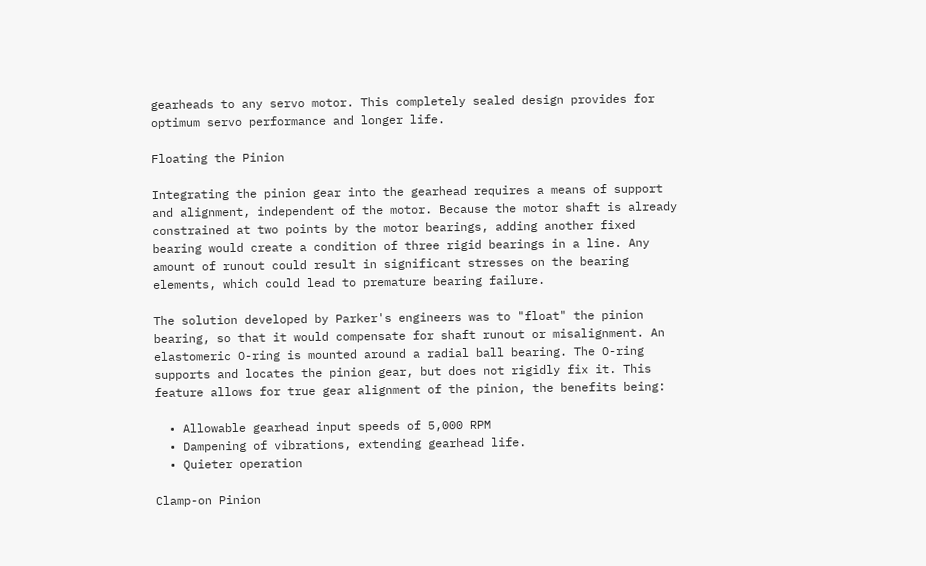gearheads to any servo motor. This completely sealed design provides for optimum servo performance and longer life.

Floating the Pinion

Integrating the pinion gear into the gearhead requires a means of support and alignment, independent of the motor. Because the motor shaft is already constrained at two points by the motor bearings, adding another fixed bearing would create a condition of three rigid bearings in a line. Any amount of runout could result in significant stresses on the bearing elements, which could lead to premature bearing failure.

The solution developed by Parker's engineers was to "float" the pinion bearing, so that it would compensate for shaft runout or misalignment. An elastomeric O-ring is mounted around a radial ball bearing. The O-ring supports and locates the pinion gear, but does not rigidly fix it. This feature allows for true gear alignment of the pinion, the benefits being:

  • Allowable gearhead input speeds of 5,000 RPM
  • Dampening of vibrations, extending gearhead life.
  • Quieter operation

Clamp-on Pinion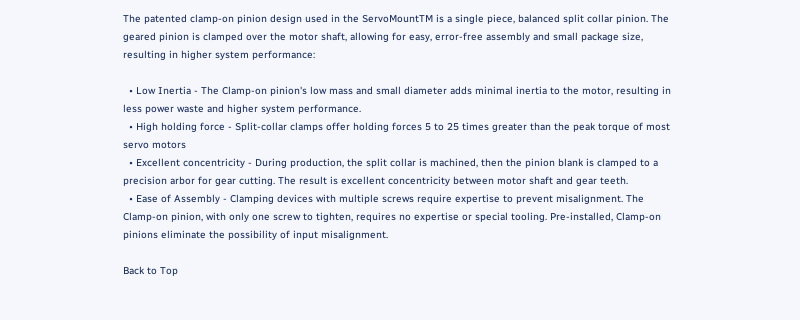The patented clamp-on pinion design used in the ServoMountTM is a single piece, balanced split collar pinion. The geared pinion is clamped over the motor shaft, allowing for easy, error-free assembly and small package size, resulting in higher system performance:

  • Low Inertia - The Clamp-on pinion's low mass and small diameter adds minimal inertia to the motor, resulting in less power waste and higher system performance.
  • High holding force - Split-collar clamps offer holding forces 5 to 25 times greater than the peak torque of most servo motors
  • Excellent concentricity - During production, the split collar is machined, then the pinion blank is clamped to a precision arbor for gear cutting. The result is excellent concentricity between motor shaft and gear teeth.
  • Ease of Assembly - Clamping devices with multiple screws require expertise to prevent misalignment. The Clamp-on pinion, with only one screw to tighten, requires no expertise or special tooling. Pre-installed, Clamp-on pinions eliminate the possibility of input misalignment.

Back to Top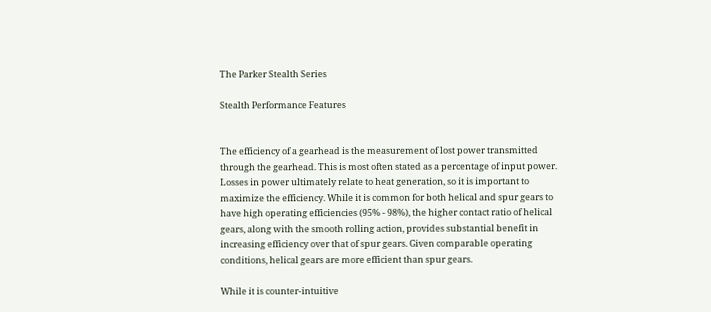The Parker Stealth Series

Stealth Performance Features


The efficiency of a gearhead is the measurement of lost power transmitted through the gearhead. This is most often stated as a percentage of input power. Losses in power ultimately relate to heat generation, so it is important to maximize the efficiency. While it is common for both helical and spur gears to have high operating efficiencies (95% - 98%), the higher contact ratio of helical gears, along with the smooth rolling action, provides substantial benefit in increasing efficiency over that of spur gears. Given comparable operating conditions, helical gears are more efficient than spur gears.

While it is counter-intuitive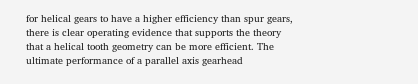for helical gears to have a higher efficiency than spur gears, there is clear operating evidence that supports the theory that a helical tooth geometry can be more efficient. The ultimate performance of a parallel axis gearhead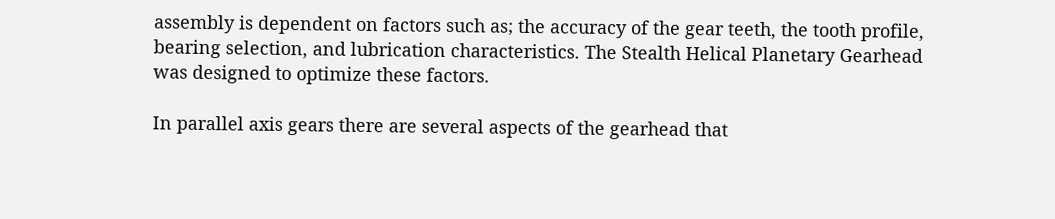assembly is dependent on factors such as; the accuracy of the gear teeth, the tooth profile, bearing selection, and lubrication characteristics. The Stealth Helical Planetary Gearhead was designed to optimize these factors.

In parallel axis gears there are several aspects of the gearhead that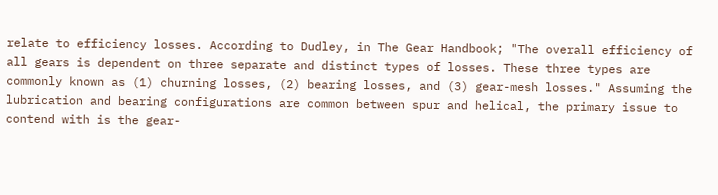relate to efficiency losses. According to Dudley, in The Gear Handbook; "The overall efficiency of all gears is dependent on three separate and distinct types of losses. These three types are commonly known as (1) churning losses, (2) bearing losses, and (3) gear-mesh losses." Assuming the lubrication and bearing configurations are common between spur and helical, the primary issue to contend with is the gear-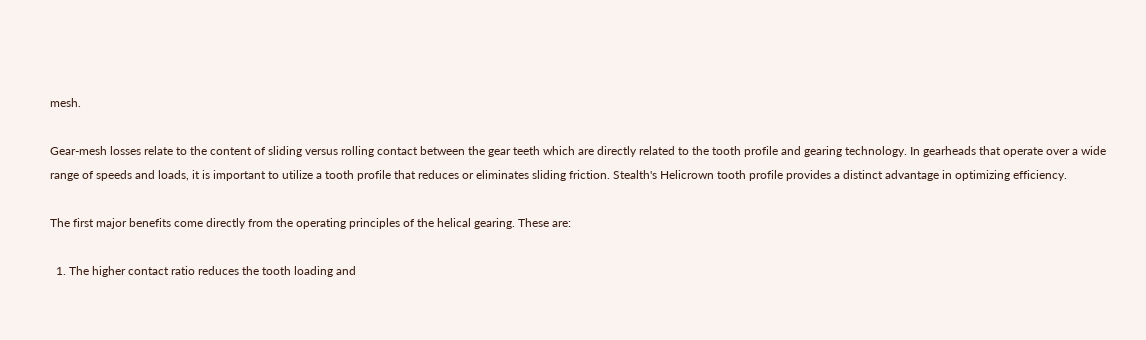mesh.

Gear-mesh losses relate to the content of sliding versus rolling contact between the gear teeth which are directly related to the tooth profile and gearing technology. In gearheads that operate over a wide range of speeds and loads, it is important to utilize a tooth profile that reduces or eliminates sliding friction. Stealth's Helicrown tooth profile provides a distinct advantage in optimizing efficiency.

The first major benefits come directly from the operating principles of the helical gearing. These are:

  1. The higher contact ratio reduces the tooth loading and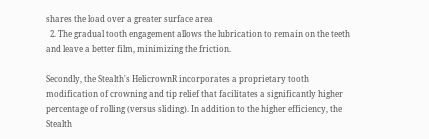shares the load over a greater surface area
  2. The gradual tooth engagement allows the lubrication to remain on the teeth and leave a better film, minimizing the friction.

Secondly, the Stealth's HelicrownR incorporates a proprietary tooth modification of crowning and tip relief that facilitates a significantly higher percentage of rolling (versus sliding). In addition to the higher efficiency, the Stealth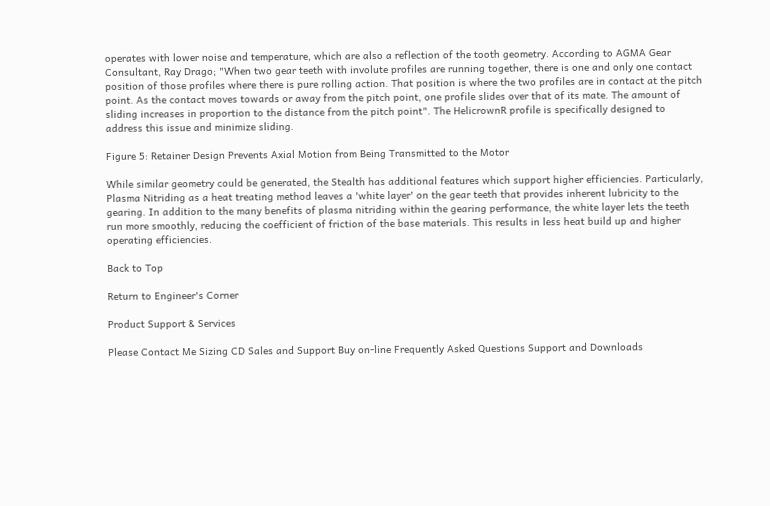operates with lower noise and temperature, which are also a reflection of the tooth geometry. According to AGMA Gear Consultant, Ray Drago; "When two gear teeth with involute profiles are running together, there is one and only one contact position of those profiles where there is pure rolling action. That position is where the two profiles are in contact at the pitch point. As the contact moves towards or away from the pitch point, one profile slides over that of its mate. The amount of sliding increases in proportion to the distance from the pitch point". The HelicrownR profile is specifically designed to address this issue and minimize sliding.

Figure 5: Retainer Design Prevents Axial Motion from Being Transmitted to the Motor

While similar geometry could be generated, the Stealth has additional features which support higher efficiencies. Particularly, Plasma Nitriding as a heat treating method leaves a 'white layer' on the gear teeth that provides inherent lubricity to the gearing. In addition to the many benefits of plasma nitriding within the gearing performance, the white layer lets the teeth run more smoothly, reducing the coefficient of friction of the base materials. This results in less heat build up and higher operating efficiencies.

Back to Top

Return to Engineer's Corner

Product Support & Services

Please Contact Me Sizing CD Sales and Support Buy on-line Frequently Asked Questions Support and Downloads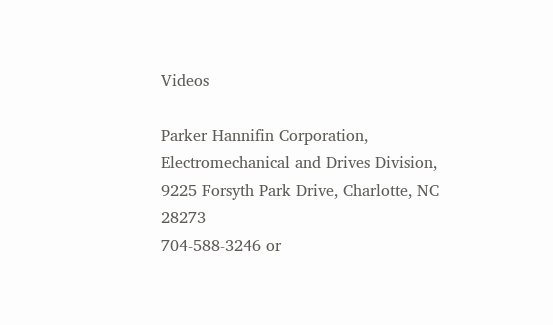Videos

Parker Hannifin Corporation, Electromechanical and Drives Division, 9225 Forsyth Park Drive, Charlotte, NC 28273
704-588-3246 or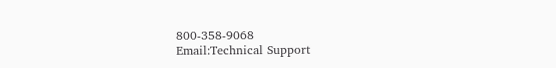800-358-9068
Email:Technical Support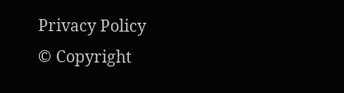Privacy Policy
© Copyright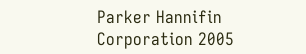Parker Hannifin Corporation 2005